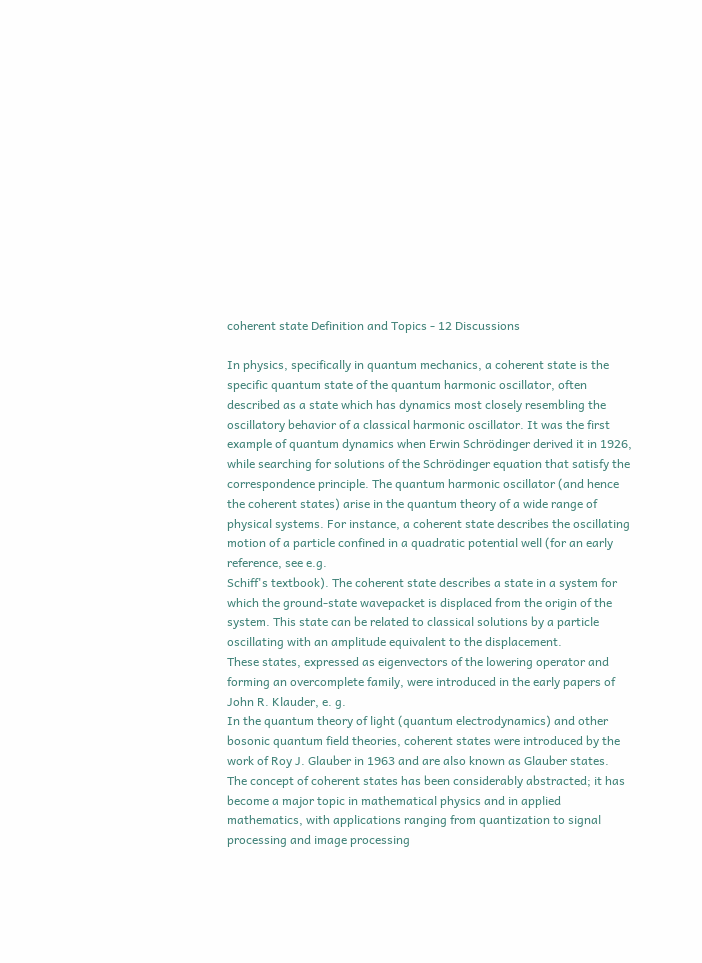coherent state Definition and Topics - 12 Discussions

In physics, specifically in quantum mechanics, a coherent state is the specific quantum state of the quantum harmonic oscillator, often described as a state which has dynamics most closely resembling the oscillatory behavior of a classical harmonic oscillator. It was the first example of quantum dynamics when Erwin Schrödinger derived it in 1926, while searching for solutions of the Schrödinger equation that satisfy the correspondence principle. The quantum harmonic oscillator (and hence the coherent states) arise in the quantum theory of a wide range of physical systems. For instance, a coherent state describes the oscillating motion of a particle confined in a quadratic potential well (for an early reference, see e.g.
Schiff's textbook). The coherent state describes a state in a system for which the ground-state wavepacket is displaced from the origin of the system. This state can be related to classical solutions by a particle oscillating with an amplitude equivalent to the displacement.
These states, expressed as eigenvectors of the lowering operator and forming an overcomplete family, were introduced in the early papers of John R. Klauder, e. g.
In the quantum theory of light (quantum electrodynamics) and other bosonic quantum field theories, coherent states were introduced by the work of Roy J. Glauber in 1963 and are also known as Glauber states.
The concept of coherent states has been considerably abstracted; it has become a major topic in mathematical physics and in applied mathematics, with applications ranging from quantization to signal processing and image processing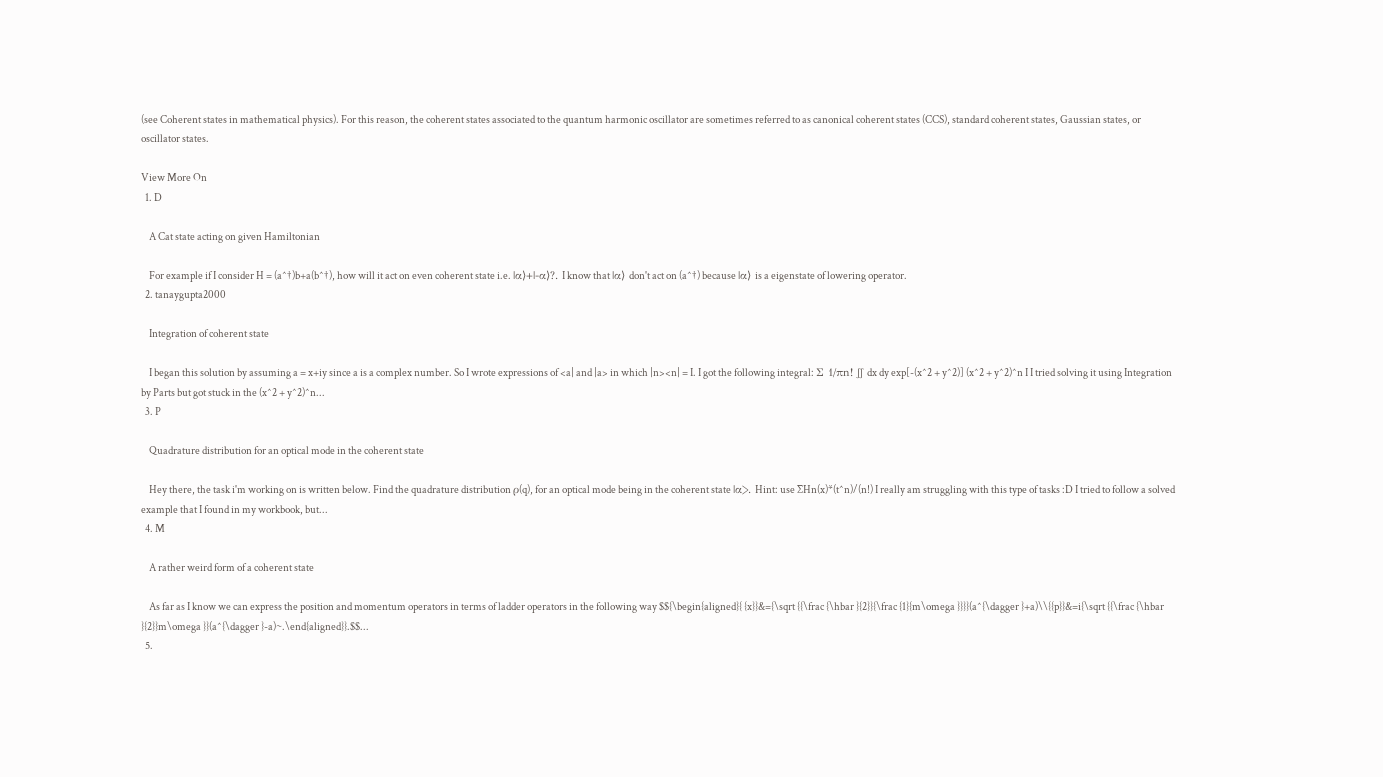(see Coherent states in mathematical physics). For this reason, the coherent states associated to the quantum harmonic oscillator are sometimes referred to as canonical coherent states (CCS), standard coherent states, Gaussian states, or oscillator states.

View More On
  1. D

    A Cat state acting on given Hamiltonian

    For example if I consider H = (a^†)b+a(b^†), how will it act on even coherent state i.e. |α⟩+|-α⟩?. I know that |α⟩ don't act on (a^†) because |α⟩ is a eigenstate of lowering operator.
  2. tanaygupta2000

    Integration of coherent state

    I began this solution by assuming a = x+iy since a is a complex number. So I wrote expressions of <a| and |a> in which |n><n| = I. I got the following integral: Σ 1/πn! ∫∫ dx dy exp[-(x^2 + y^2)] (x^2 + y^2)^n I I tried solving it using Integration by Parts but got stuck in the (x^2 + y^2)^n...
  3. P

    Quadrature distribution for an optical mode in the coherent state

    Hey there, the task i'm working on is written below. Find the quadrature distribution ρ(q), for an optical mode being in the coherent state |α>. Hint: use ∑Hn(x)*(t^n)/(n!) I really am struggling with this type of tasks :D I tried to follow a solved example that I found in my workbook, but...
  4. M

    A rather weird form of a coherent state

    As far as I know we can express the position and momentum operators in terms of ladder operators in the following way $${\begin{aligned}{ {x}}&={\sqrt {{\frac {\hbar }{2}}{\frac {1}{m\omega }}}}(a^{\dagger }+a)\\{{p}}&=i{\sqrt {{\frac {\hbar }{2}}m\omega }}(a^{\dagger }-a)~.\end{aligned}}.$$...
  5.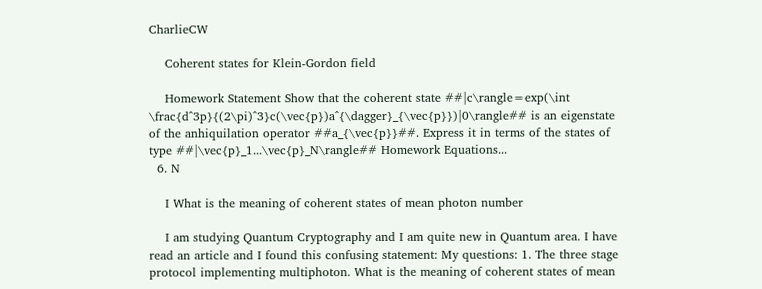CharlieCW

    Coherent states for Klein-Gordon field

    Homework Statement Show that the coherent state ##|c\rangle=exp(\int \frac{d^3p}{(2\pi)^3}c(\vec{p})a^{\dagger}_{\vec{p}})|0\rangle## is an eigenstate of the anhiquilation operator ##a_{\vec{p}}##. Express it in terms of the states of type ##|\vec{p}_1...\vec{p}_N\rangle## Homework Equations...
  6. N

    I What is the meaning of coherent states of mean photon number

    I am studying Quantum Cryptography and I am quite new in Quantum area. I have read an article and I found this confusing statement: My questions: 1. The three stage protocol implementing multiphoton. What is the meaning of coherent states of mean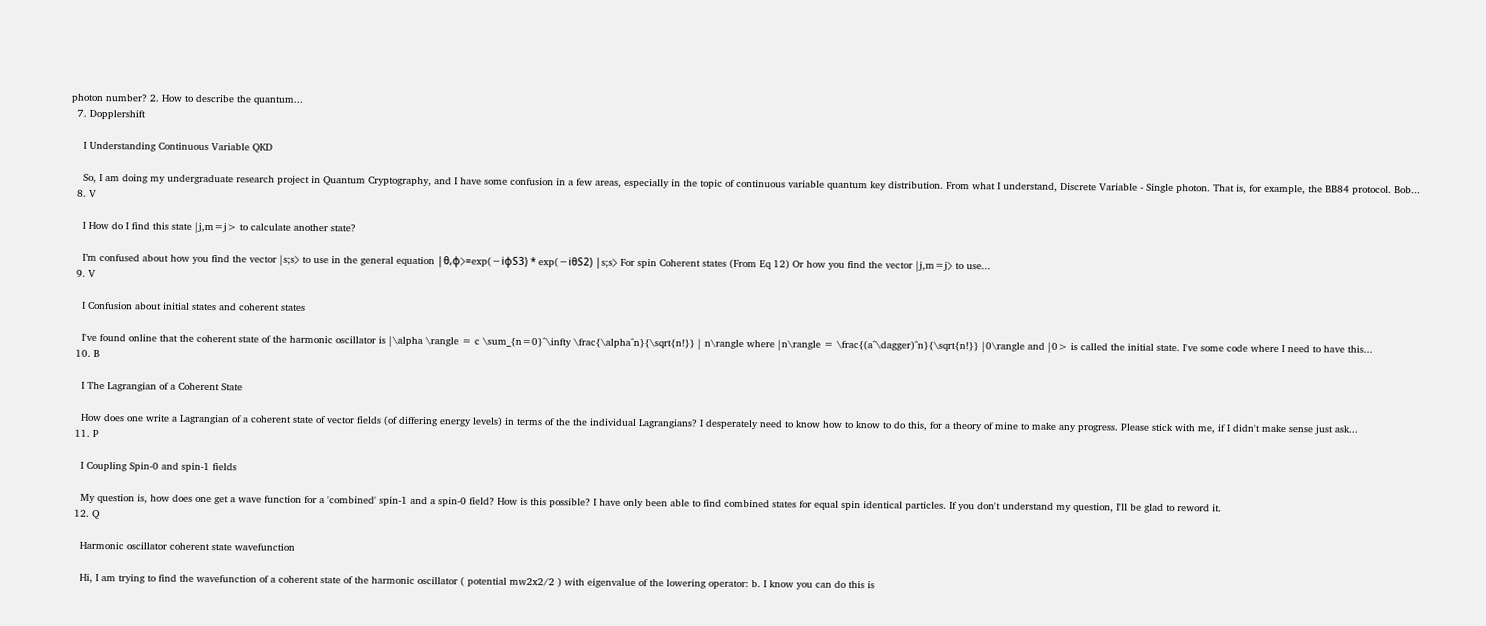photon number? 2. How to describe the quantum...
  7. Dopplershift

    I Understanding Continuous Variable QKD

    So, I am doing my undergraduate research project in Quantum Cryptography, and I have some confusion in a few areas, especially in the topic of continuous variable quantum key distribution. From what I understand, Discrete Variable - Single photon. That is, for example, the BB84 protocol. Bob...
  8. V

    I How do I find this state |j,m=j> to calculate another state?

    I’m confused about how you find the vector |s;s⟩ to use in the general equation |θ,ϕ⟩=exp(−iϕS3) * exp(−iθS2) |s;s⟩ For spin Coherent states (From Eq 12) Or how you find the vector |j,m=j⟩ to use...
  9. V

    I Confusion about initial states and coherent states

    I've found online that the coherent state of the harmonic oscillator is |\alpha \rangle = c \sum_{n=0}^\infty \frac{\alpha^n}{\sqrt{n!}} | n\rangle where |n\rangle = \frac{(a^\dagger)^n}{\sqrt{n!}} |0\rangle and |0> is called the initial state. I've some code where I need to have this...
  10. B

    I The Lagrangian of a Coherent State

    How does one write a Lagrangian of a coherent state of vector fields (of differing energy levels) in terms of the the individual Lagrangians? I desperately need to know how to know to do this, for a theory of mine to make any progress. Please stick with me, if I didn't make sense just ask...
  11. P

    I Coupling Spin-0 and spin-1 fields

    My question is, how does one get a wave function for a 'combined' spin-1 and a spin-0 field? How is this possible? I have only been able to find combined states for equal spin identical particles. If you don't understand my question, I'll be glad to reword it.
  12. Q

    Harmonic oscillator coherent state wavefunction

    Hi, I am trying to find the wavefunction of a coherent state of the harmonic oscillator ( potential mw2x2/2 ) with eigenvalue of the lowering operator: b. I know you can do this is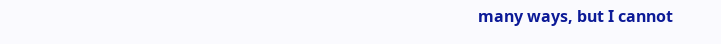many ways, but I cannot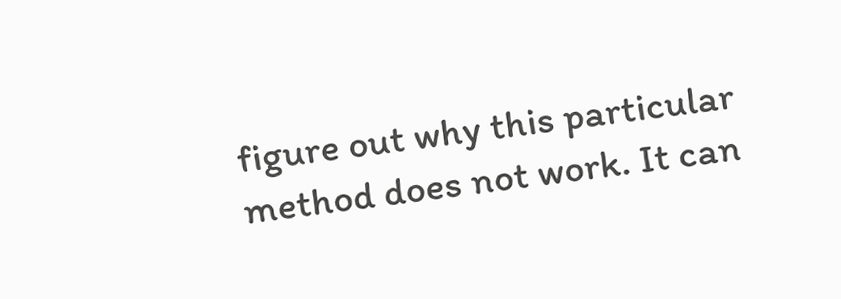figure out why this particular method does not work. It can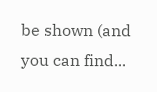be shown (and you can find...